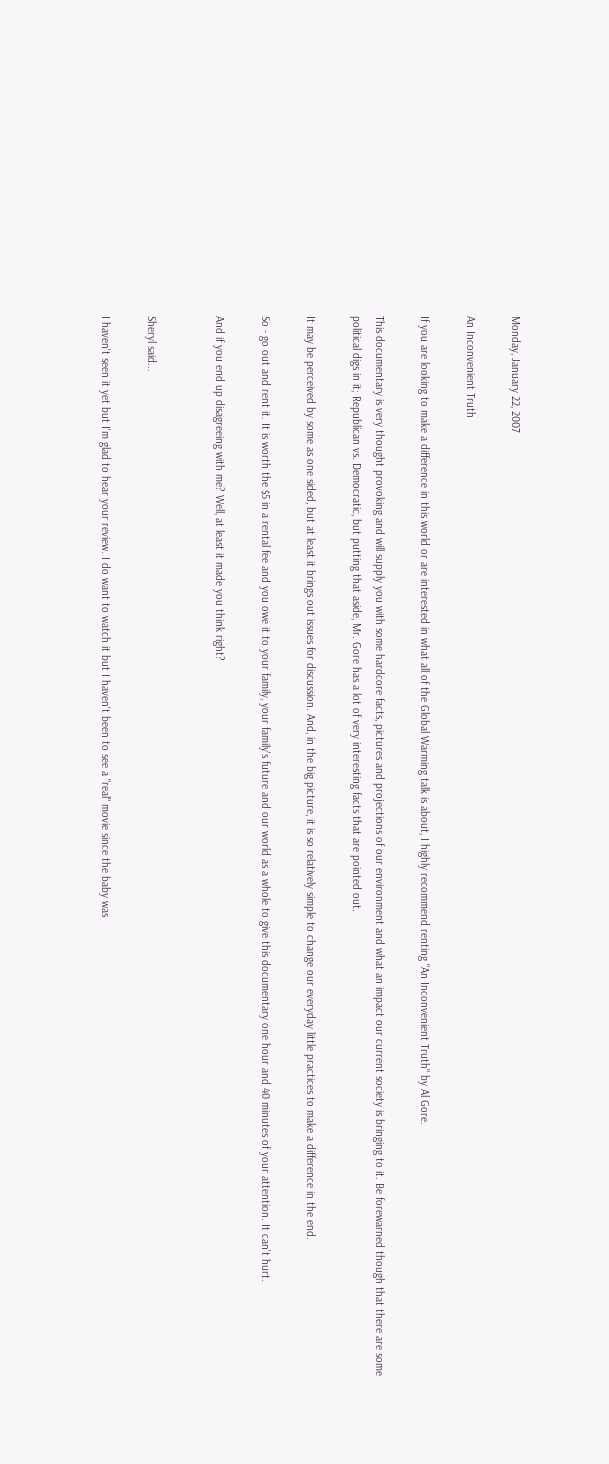Monday, January 22, 2007

An Inconvenient Truth

If you are looking to make a difference in this world or are interested in what all of the Global Warming talk is about, I highly recommend renting "An Inconvenient Truth" by Al Gore.

This documentary is very thought provoking and will supply you with some hardcore facts, pictures and projections of our environment and what an impact our current society is bringing to it. Be forewarned though that there are some political digs in it; Republican vs. Democratic, but putting that aside, Mr. Gore has a lot of very interesting facts that are pointed out.

It may be perceived by some as one sided, but at least it brings out issues for discussion. And, in the big picture, it is so relatively simple to change our everyday little practices to make a difference in the end.

So - go out and rent it. It is worth the $5 in a rental fee and you owe it to your family, your family's future and our world as a whole to give this documentary one hour and 40 minutes of your attention. It can't hurt.

And if you end up disagreeing with me? Well, at least it made you think right?


Sheryl said...

I haven't seen it yet but I'm glad to hear your review. I do want to watch it but I haven't been to see a "real" movie since the baby was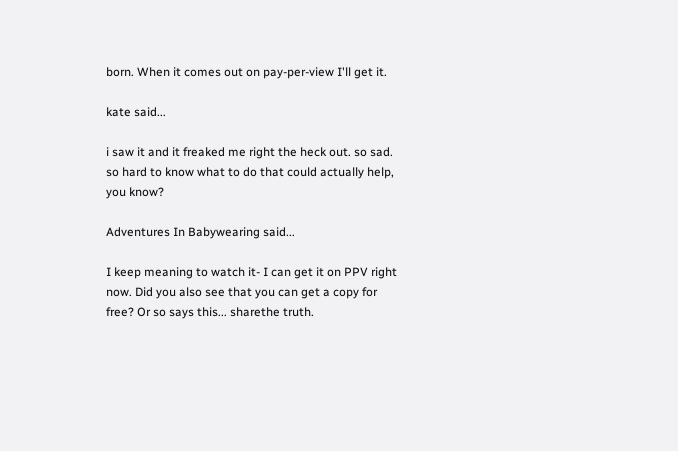born. When it comes out on pay-per-view I'll get it.

kate said...

i saw it and it freaked me right the heck out. so sad. so hard to know what to do that could actually help, you know?

Adventures In Babywearing said...

I keep meaning to watch it- I can get it on PPV right now. Did you also see that you can get a copy for free? Or so says this... sharethe truth.